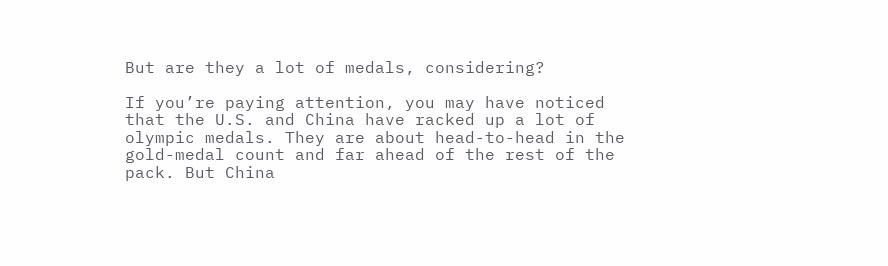But are they a lot of medals, considering?

If you’re paying attention, you may have noticed that the U.S. and China have racked up a lot of olympic medals. They are about head-to-head in the gold-medal count and far ahead of the rest of the pack. But China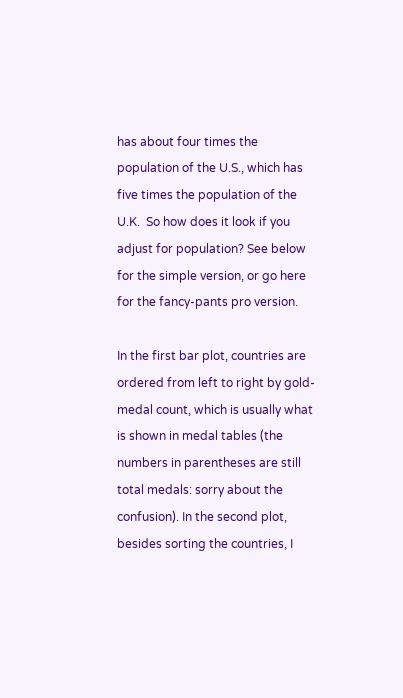has about four times the population of the U.S., which has five times the population of the U.K.  So how does it look if you adjust for population? See below for the simple version, or go here for the fancy-pants pro version.

In the first bar plot, countries are ordered from left to right by gold-medal count, which is usually what is shown in medal tables (the numbers in parentheses are still total medals: sorry about the confusion). In the second plot, besides sorting the countries, I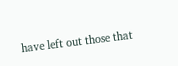have left out those that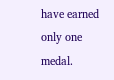have earned only one medal.